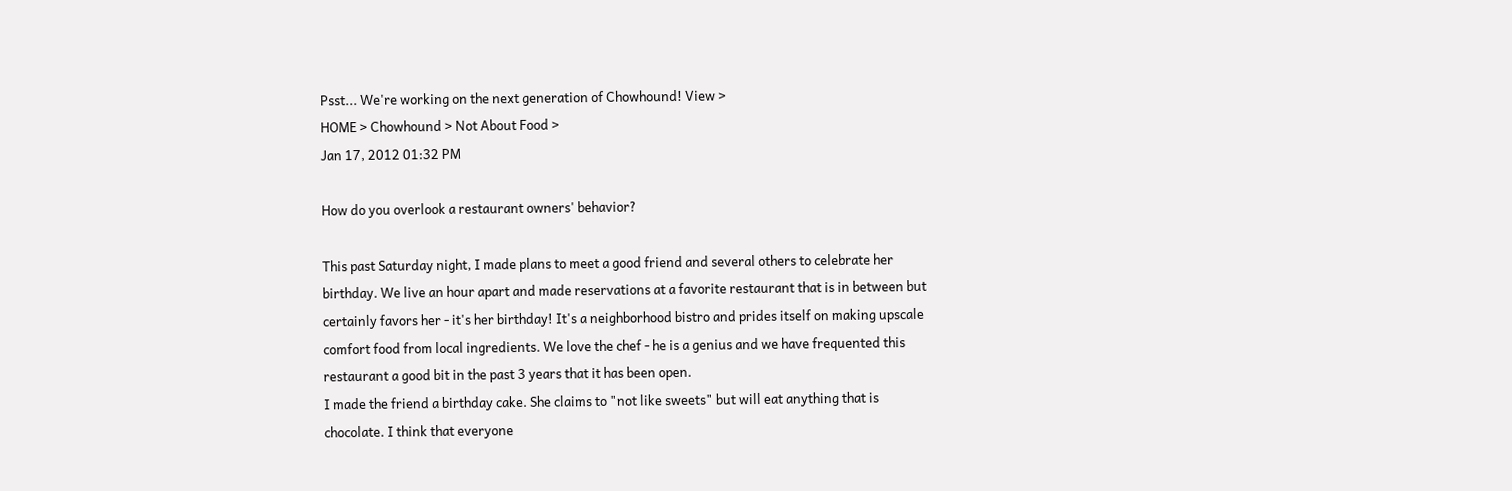Psst... We're working on the next generation of Chowhound! View >
HOME > Chowhound > Not About Food >
Jan 17, 2012 01:32 PM

How do you overlook a restaurant owners' behavior?

This past Saturday night, I made plans to meet a good friend and several others to celebrate her birthday. We live an hour apart and made reservations at a favorite restaurant that is in between but certainly favors her - it's her birthday! It's a neighborhood bistro and prides itself on making upscale comfort food from local ingredients. We love the chef - he is a genius and we have frequented this restaurant a good bit in the past 3 years that it has been open.
I made the friend a birthday cake. She claims to "not like sweets" but will eat anything that is chocolate. I think that everyone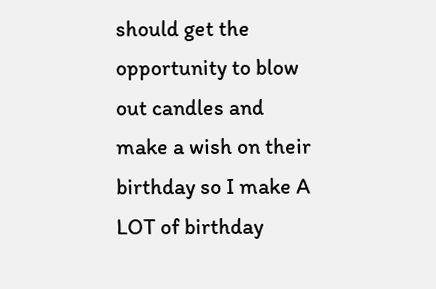should get the opportunity to blow out candles and make a wish on their birthday so I make A LOT of birthday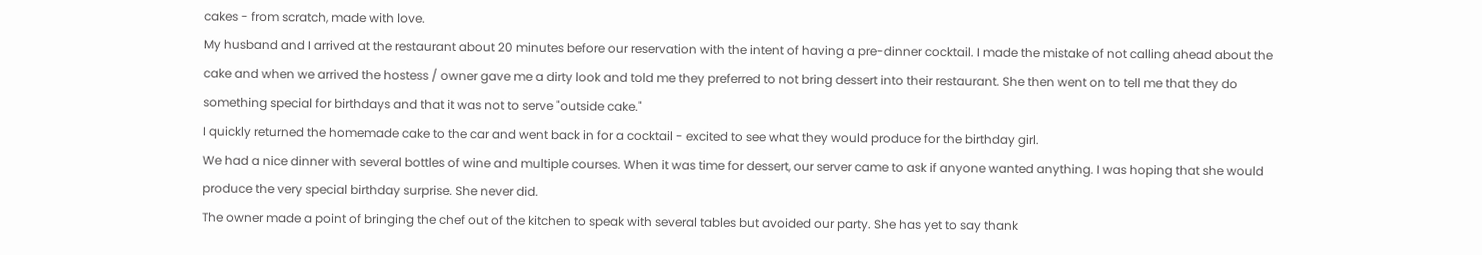cakes - from scratch, made with love.
My husband and I arrived at the restaurant about 20 minutes before our reservation with the intent of having a pre-dinner cocktail. I made the mistake of not calling ahead about the cake and when we arrived the hostess / owner gave me a dirty look and told me they preferred to not bring dessert into their restaurant. She then went on to tell me that they do something special for birthdays and that it was not to serve "outside cake."
I quickly returned the homemade cake to the car and went back in for a cocktail - excited to see what they would produce for the birthday girl.
We had a nice dinner with several bottles of wine and multiple courses. When it was time for dessert, our server came to ask if anyone wanted anything. I was hoping that she would produce the very special birthday surprise. She never did.
The owner made a point of bringing the chef out of the kitchen to speak with several tables but avoided our party. She has yet to say thank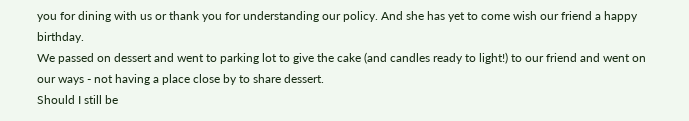you for dining with us or thank you for understanding our policy. And she has yet to come wish our friend a happy birthday.
We passed on dessert and went to parking lot to give the cake (and candles ready to light!) to our friend and went on our ways - not having a place close by to share dessert.
Should I still be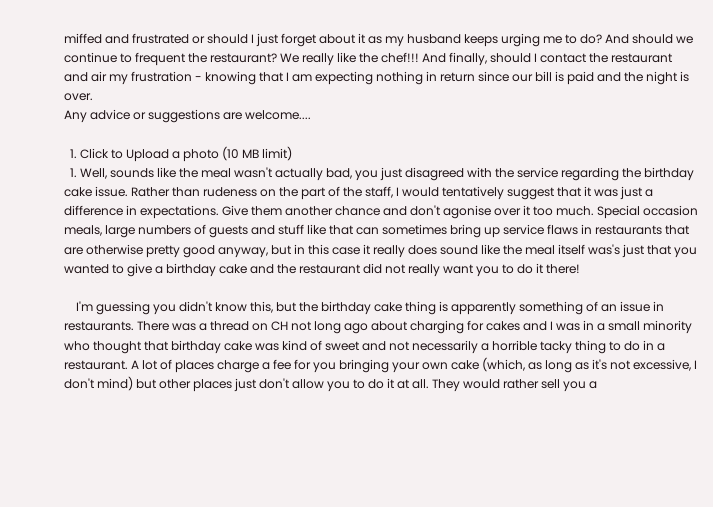miffed and frustrated or should I just forget about it as my husband keeps urging me to do? And should we continue to frequent the restaurant? We really like the chef!!! And finally, should I contact the restaurant and air my frustration - knowing that I am expecting nothing in return since our bill is paid and the night is over.
Any advice or suggestions are welcome....

  1. Click to Upload a photo (10 MB limit)
  1. Well, sounds like the meal wasn't actually bad, you just disagreed with the service regarding the birthday cake issue. Rather than rudeness on the part of the staff, I would tentatively suggest that it was just a difference in expectations. Give them another chance and don't agonise over it too much. Special occasion meals, large numbers of guests and stuff like that can sometimes bring up service flaws in restaurants that are otherwise pretty good anyway, but in this case it really does sound like the meal itself was's just that you wanted to give a birthday cake and the restaurant did not really want you to do it there!

    I'm guessing you didn't know this, but the birthday cake thing is apparently something of an issue in restaurants. There was a thread on CH not long ago about charging for cakes and I was in a small minority who thought that birthday cake was kind of sweet and not necessarily a horrible tacky thing to do in a restaurant. A lot of places charge a fee for you bringing your own cake (which, as long as it's not excessive, I don't mind) but other places just don't allow you to do it at all. They would rather sell you a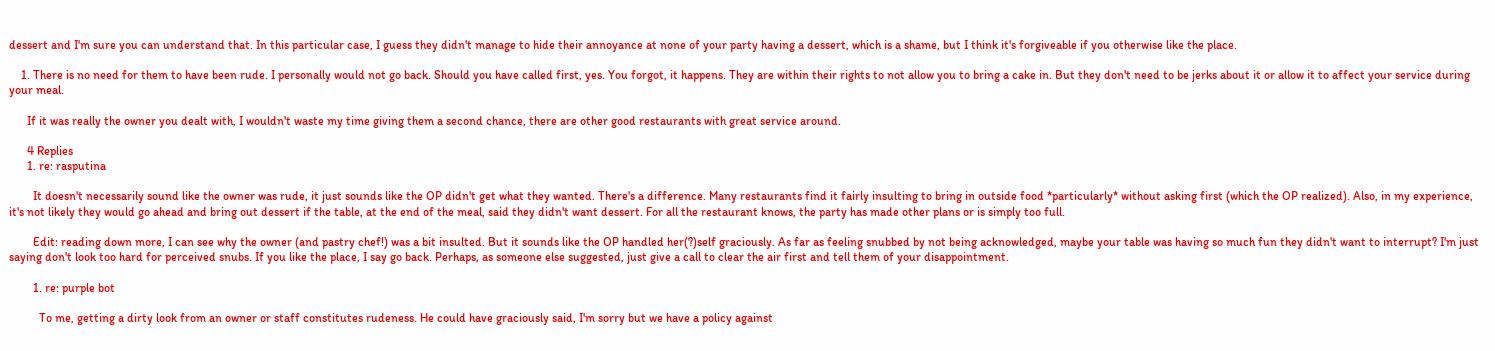dessert and I'm sure you can understand that. In this particular case, I guess they didn't manage to hide their annoyance at none of your party having a dessert, which is a shame, but I think it's forgiveable if you otherwise like the place.

    1. There is no need for them to have been rude. I personally would not go back. Should you have called first, yes. You forgot, it happens. They are within their rights to not allow you to bring a cake in. But they don't need to be jerks about it or allow it to affect your service during your meal.

      If it was really the owner you dealt with, I wouldn't waste my time giving them a second chance, there are other good restaurants with great service around.

      4 Replies
      1. re: rasputina

        It doesn't necessarily sound like the owner was rude, it just sounds like the OP didn't get what they wanted. There's a difference. Many restaurants find it fairly insulting to bring in outside food *particularly* without asking first (which the OP realized). Also, in my experience, it's not likely they would go ahead and bring out dessert if the table, at the end of the meal, said they didn't want dessert. For all the restaurant knows, the party has made other plans or is simply too full.

        Edit: reading down more, I can see why the owner (and pastry chef!) was a bit insulted. But it sounds like the OP handled her(?)self graciously. As far as feeling snubbed by not being acknowledged, maybe your table was having so much fun they didn't want to interrupt? I'm just saying don't look too hard for perceived snubs. If you like the place, I say go back. Perhaps, as someone else suggested, just give a call to clear the air first and tell them of your disappointment.

        1. re: purple bot

          To me, getting a dirty look from an owner or staff constitutes rudeness. He could have graciously said, I'm sorry but we have a policy against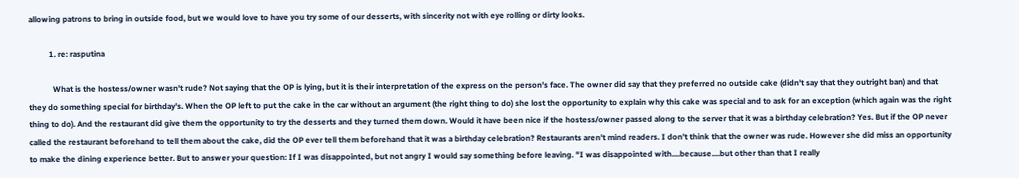allowing patrons to bring in outside food, but we would love to have you try some of our desserts, with sincerity not with eye rolling or dirty looks.

          1. re: rasputina

            What is the hostess/owner wasn't rude? Not saying that the OP is lying, but it is their interpretation of the express on the person's face. The owner did say that they preferred no outside cake (didn't say that they outright ban) and that they do something special for birthday's. When the OP left to put the cake in the car without an argument (the right thing to do) she lost the opportunity to explain why this cake was special and to ask for an exception (which again was the right thing to do). And the restaurant did give them the opportunity to try the desserts and they turned them down. Would it have been nice if the hostess/owner passed along to the server that it was a birthday celebration? Yes. But if the OP never called the restaurant beforehand to tell them about the cake, did the OP ever tell them beforehand that it was a birthday celebration? Restaurants aren't mind readers. I don't think that the owner was rude. However she did miss an opportunity to make the dining experience better. But to answer your question: If I was disappointed, but not angry I would say something before leaving. "I was disappointed with....because....but other than that I really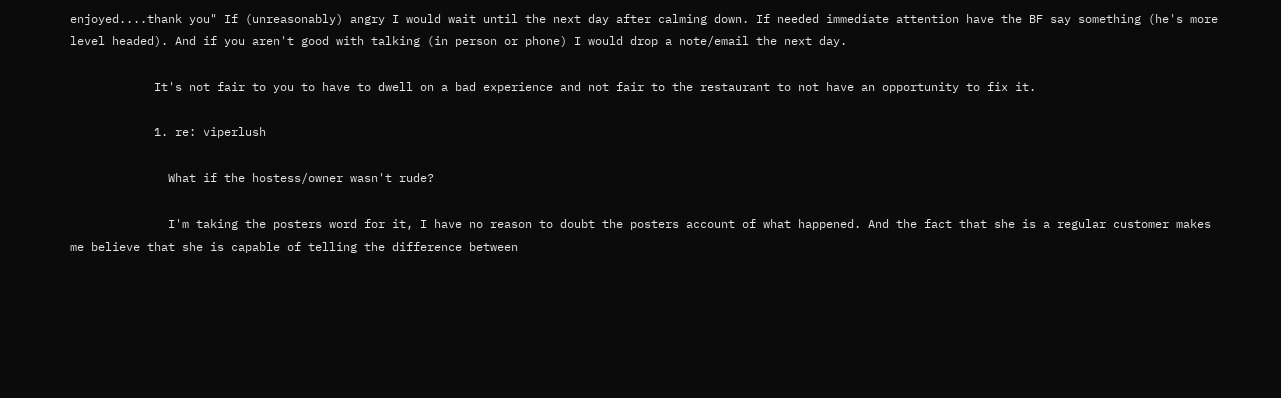enjoyed....thank you" If (unreasonably) angry I would wait until the next day after calming down. If needed immediate attention have the BF say something (he's more level headed). And if you aren't good with talking (in person or phone) I would drop a note/email the next day.

            It's not fair to you to have to dwell on a bad experience and not fair to the restaurant to not have an opportunity to fix it.

            1. re: viperlush

              What if the hostess/owner wasn't rude?

              I'm taking the posters word for it, I have no reason to doubt the posters account of what happened. And the fact that she is a regular customer makes me believe that she is capable of telling the difference between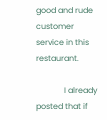good and rude customer service in this restaurant.

              I already posted that if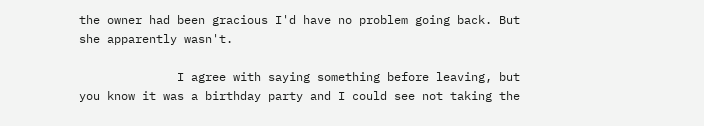the owner had been gracious I'd have no problem going back. But she apparently wasn't.

              I agree with saying something before leaving, but you know it was a birthday party and I could see not taking the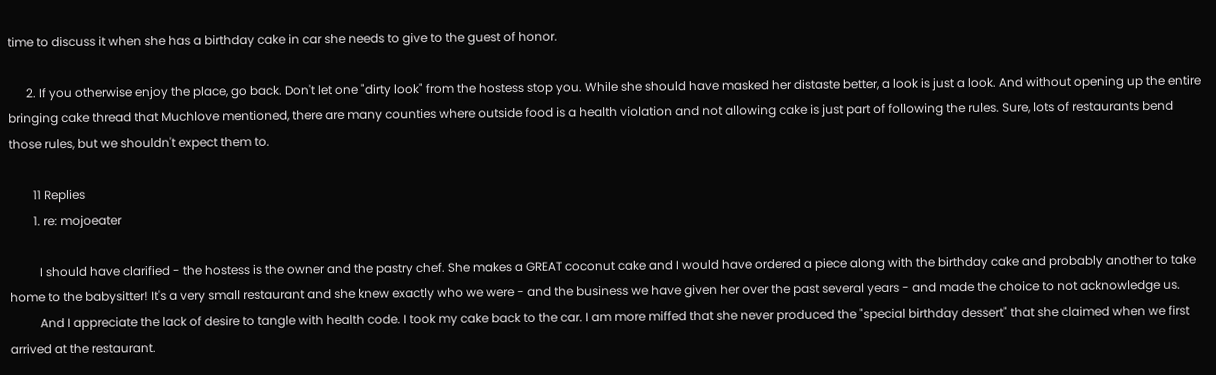time to discuss it when she has a birthday cake in car she needs to give to the guest of honor.

      2. If you otherwise enjoy the place, go back. Don't let one "dirty look" from the hostess stop you. While she should have masked her distaste better, a look is just a look. And without opening up the entire bringing cake thread that Muchlove mentioned, there are many counties where outside food is a health violation and not allowing cake is just part of following the rules. Sure, lots of restaurants bend those rules, but we shouldn't expect them to.

        11 Replies
        1. re: mojoeater

          I should have clarified - the hostess is the owner and the pastry chef. She makes a GREAT coconut cake and I would have ordered a piece along with the birthday cake and probably another to take home to the babysitter! It's a very small restaurant and she knew exactly who we were - and the business we have given her over the past several years - and made the choice to not acknowledge us.
          And I appreciate the lack of desire to tangle with health code. I took my cake back to the car. I am more miffed that she never produced the "special birthday dessert" that she claimed when we first arrived at the restaurant.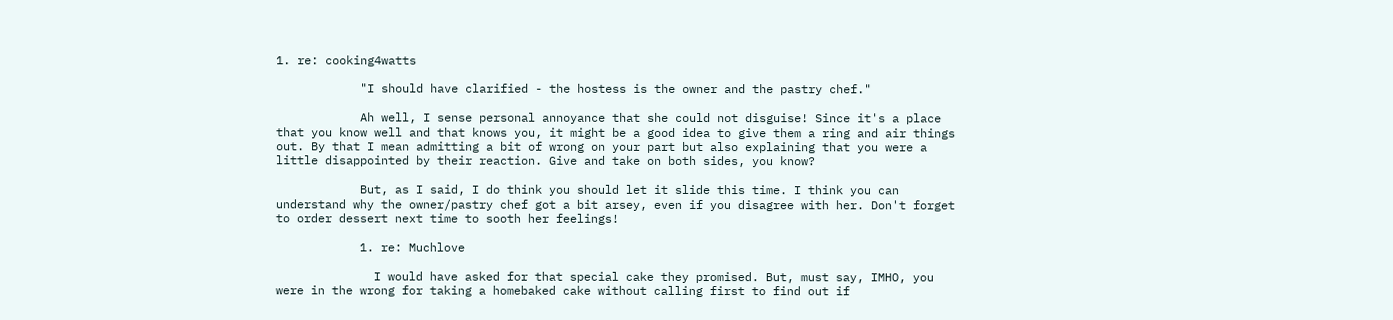1. re: cooking4watts

            "I should have clarified - the hostess is the owner and the pastry chef."

            Ah well, I sense personal annoyance that she could not disguise! Since it's a place that you know well and that knows you, it might be a good idea to give them a ring and air things out. By that I mean admitting a bit of wrong on your part but also explaining that you were a little disappointed by their reaction. Give and take on both sides, you know?

            But, as I said, I do think you should let it slide this time. I think you can understand why the owner/pastry chef got a bit arsey, even if you disagree with her. Don't forget to order dessert next time to sooth her feelings!

            1. re: Muchlove

              I would have asked for that special cake they promised. But, must say, IMHO, you were in the wrong for taking a homebaked cake without calling first to find out if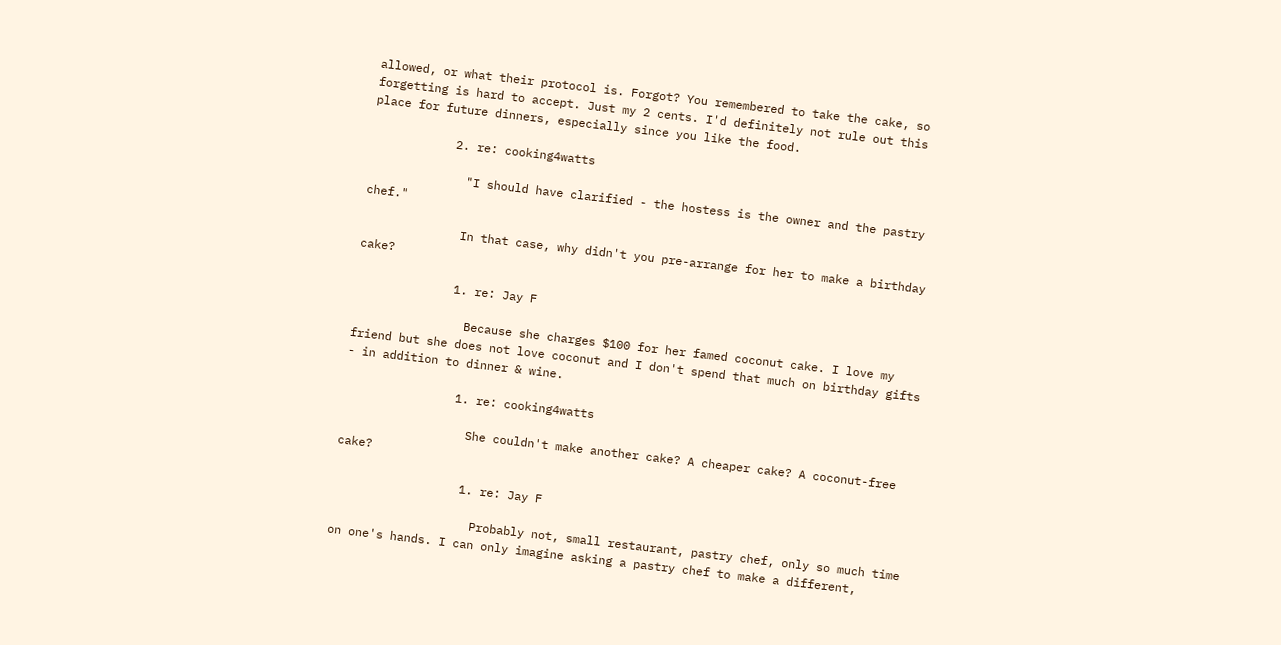allowed, or what their protocol is. Forgot? You remembered to take the cake, so forgetting is hard to accept. Just my 2 cents. I'd definitely not rule out this place for future dinners, especially since you like the food.

            2. re: cooking4watts

              "I should have clarified - the hostess is the owner and the pastry chef."

              In that case, why didn't you pre-arrange for her to make a birthday cake?

              1. re: Jay F

                Because she charges $100 for her famed coconut cake. I love my friend but she does not love coconut and I don't spend that much on birthday gifts - in addition to dinner & wine.

                1. re: cooking4watts

                  She couldn't make another cake? A cheaper cake? A coconut-free cake?

                  1. re: Jay F

                    Probably not, small restaurant, pastry chef, only so much time on one's hands. I can only imagine asking a pastry chef to make a different,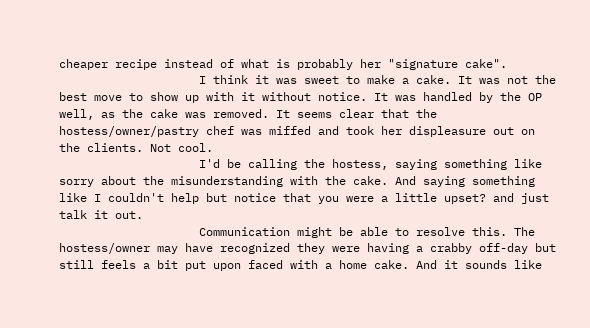cheaper recipe instead of what is probably her "signature cake".
                    I think it was sweet to make a cake. It was not the best move to show up with it without notice. It was handled by the OP well, as the cake was removed. It seems clear that the hostess/owner/pastry chef was miffed and took her displeasure out on the clients. Not cool.
                    I'd be calling the hostess, saying something like sorry about the misunderstanding with the cake. And saying something like I couldn't help but notice that you were a little upset? and just talk it out.
                    Communication might be able to resolve this. The hostess/owner may have recognized they were having a crabby off-day but still feels a bit put upon faced with a home cake. And it sounds like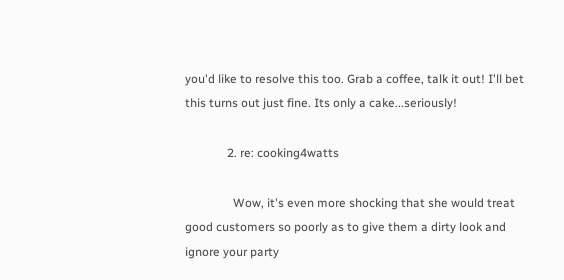you'd like to resolve this too. Grab a coffee, talk it out! I'll bet this turns out just fine. Its only a cake...seriously!

              2. re: cooking4watts

                Wow, it's even more shocking that she would treat good customers so poorly as to give them a dirty look and ignore your party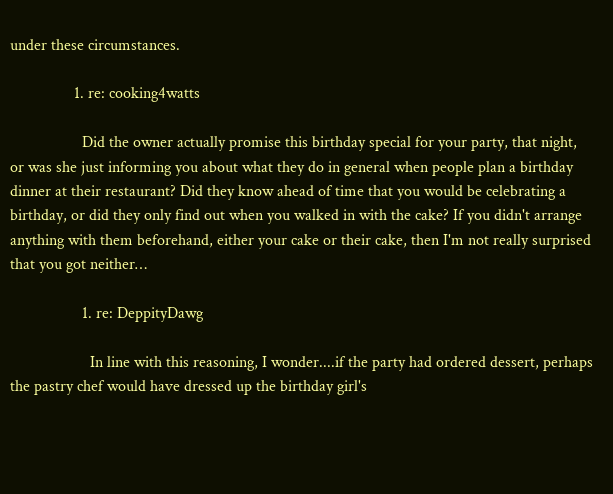under these circumstances.

                1. re: cooking4watts

                  Did the owner actually promise this birthday special for your party, that night, or was she just informing you about what they do in general when people plan a birthday dinner at their restaurant? Did they know ahead of time that you would be celebrating a birthday, or did they only find out when you walked in with the cake? If you didn't arrange anything with them beforehand, either your cake or their cake, then I'm not really surprised that you got neither…

                  1. re: DeppityDawg

                    In line with this reasoning, I wonder....if the party had ordered dessert, perhaps the pastry chef would have dressed up the birthday girl's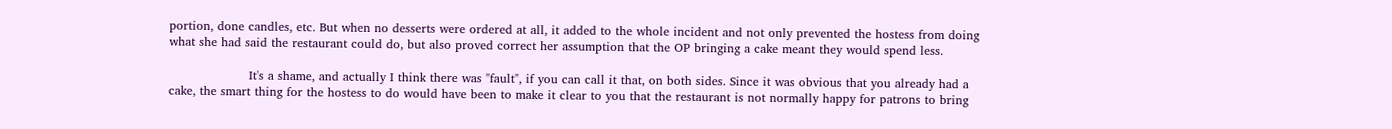portion, done candles, etc. But when no desserts were ordered at all, it added to the whole incident and not only prevented the hostess from doing what she had said the restaurant could do, but also proved correct her assumption that the OP bringing a cake meant they would spend less.

                    It's a shame, and actually I think there was "fault", if you can call it that, on both sides. Since it was obvious that you already had a cake, the smart thing for the hostess to do would have been to make it clear to you that the restaurant is not normally happy for patrons to bring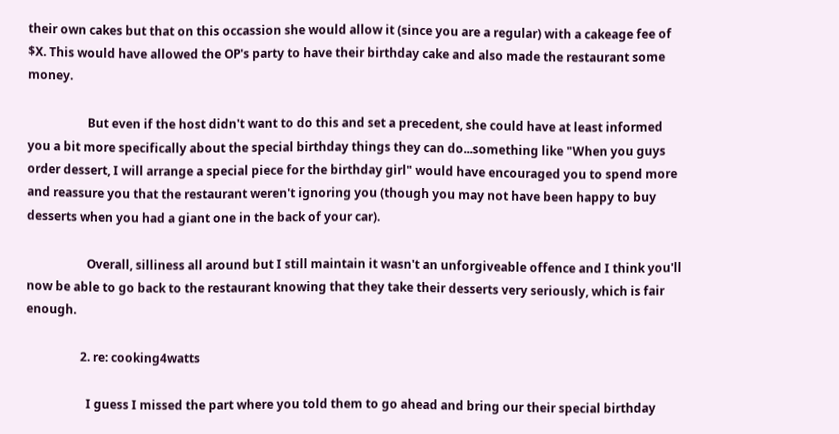their own cakes but that on this occassion she would allow it (since you are a regular) with a cakeage fee of $X. This would have allowed the OP's party to have their birthday cake and also made the restaurant some money.

                    But even if the host didn't want to do this and set a precedent, she could have at least informed you a bit more specifically about the special birthday things they can do...something like "When you guys order dessert, I will arrange a special piece for the birthday girl" would have encouraged you to spend more and reassure you that the restaurant weren't ignoring you (though you may not have been happy to buy desserts when you had a giant one in the back of your car).

                    Overall, silliness all around but I still maintain it wasn't an unforgiveable offence and I think you'll now be able to go back to the restaurant knowing that they take their desserts very seriously, which is fair enough.

                  2. re: cooking4watts

                    I guess I missed the part where you told them to go ahead and bring our their special birthday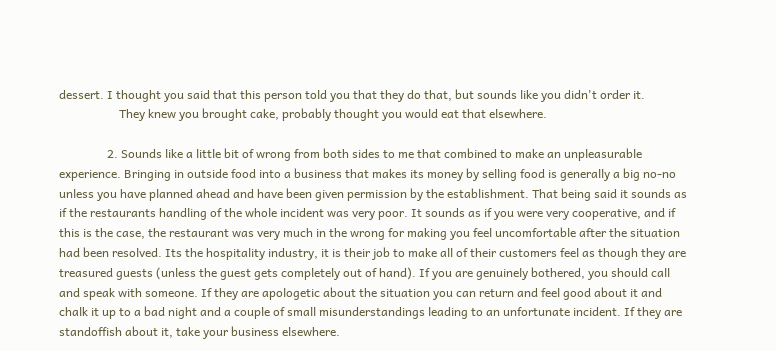dessert. I thought you said that this person told you that they do that, but sounds like you didn't order it.
                    They knew you brought cake, probably thought you would eat that elsewhere.

                2. Sounds like a little bit of wrong from both sides to me that combined to make an unpleasurable experience. Bringing in outside food into a business that makes its money by selling food is generally a big no-no unless you have planned ahead and have been given permission by the establishment. That being said it sounds as if the restaurants handling of the whole incident was very poor. It sounds as if you were very cooperative, and if this is the case, the restaurant was very much in the wrong for making you feel uncomfortable after the situation had been resolved. Its the hospitality industry, it is their job to make all of their customers feel as though they are treasured guests (unless the guest gets completely out of hand). If you are genuinely bothered, you should call and speak with someone. If they are apologetic about the situation you can return and feel good about it and chalk it up to a bad night and a couple of small misunderstandings leading to an unfortunate incident. If they are standoffish about it, take your business elsewhere.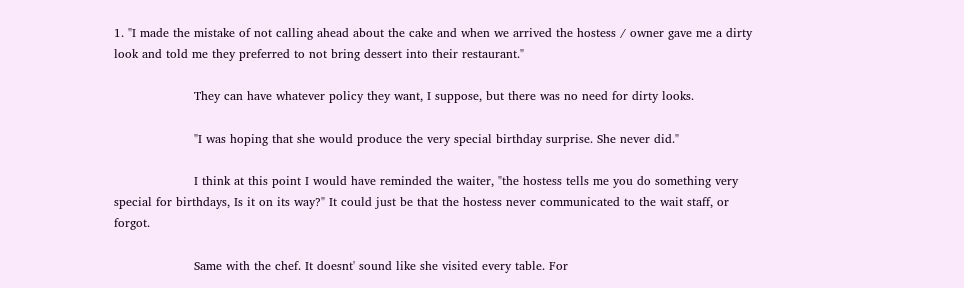1. "I made the mistake of not calling ahead about the cake and when we arrived the hostess / owner gave me a dirty look and told me they preferred to not bring dessert into their restaurant."

                    They can have whatever policy they want, I suppose, but there was no need for dirty looks.

                    "I was hoping that she would produce the very special birthday surprise. She never did."

                    I think at this point I would have reminded the waiter, "the hostess tells me you do something very special for birthdays, Is it on its way?" It could just be that the hostess never communicated to the wait staff, or forgot.

                    Same with the chef. It doesnt' sound like she visited every table. For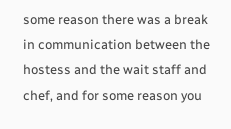some reason there was a break in communication between the hostess and the wait staff and chef, and for some reason you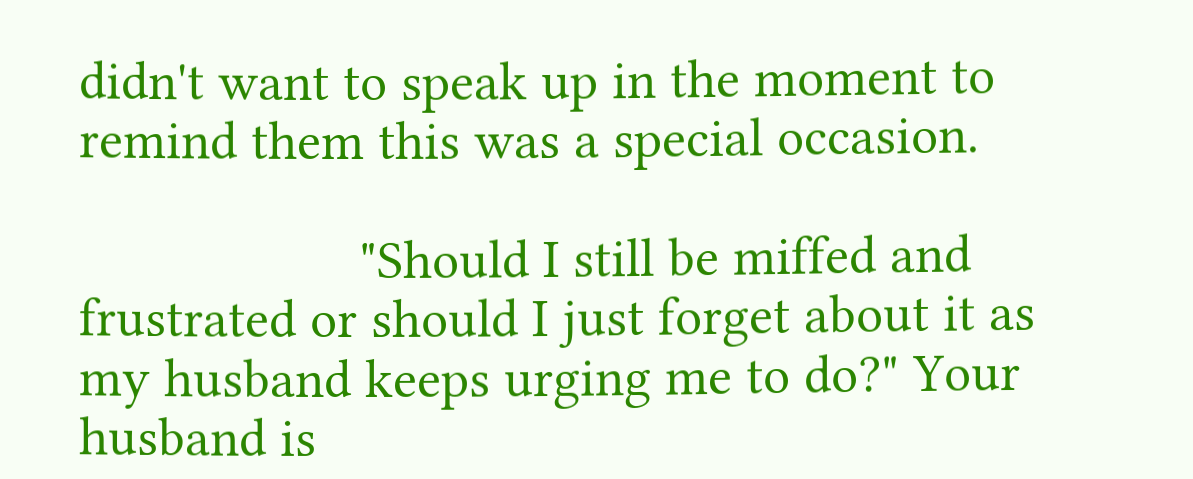didn't want to speak up in the moment to remind them this was a special occasion.

                    "Should I still be miffed and frustrated or should I just forget about it as my husband keeps urging me to do?" Your husband is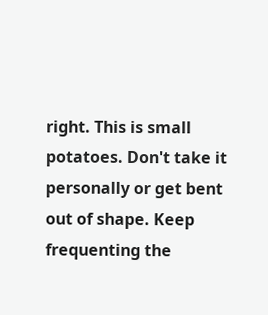right. This is small potatoes. Don't take it personally or get bent out of shape. Keep frequenting the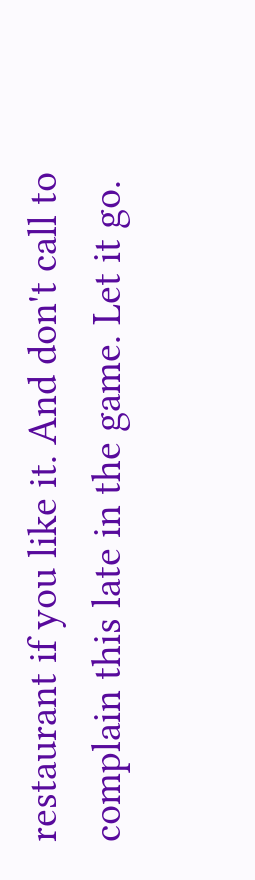restaurant if you like it. And don't call to complain this late in the game. Let it go.